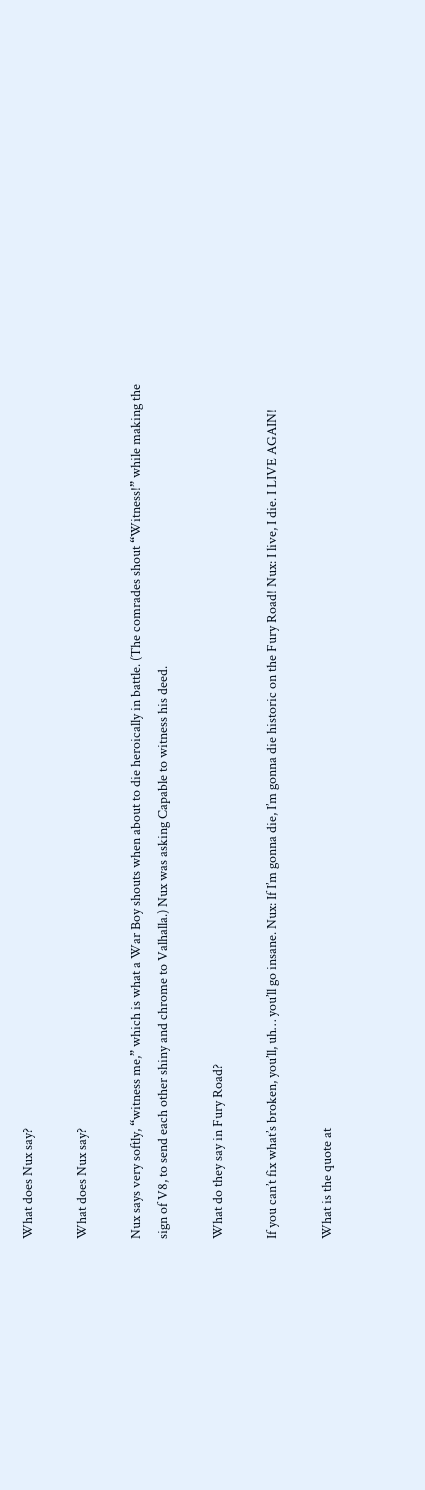What does Nux say?

What does Nux say?

Nux says very softly, “witness me,” which is what a War Boy shouts when about to die heroically in battle. (The comrades shout “Witness!” while making the sign of V8, to send each other shiny and chrome to Valhalla.) Nux was asking Capable to witness his deed.

What do they say in Fury Road?

If you can’t fix what’s broken, you’ll, uh… you’ll go insane. Nux: If I’m gonna die, I’m gonna die historic on the Fury Road! Nux: I live, I die. I LIVE AGAIN!

What is the quote at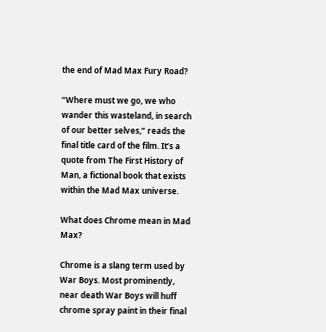the end of Mad Max Fury Road?

“Where must we go, we who wander this wasteland, in search of our better selves,” reads the final title card of the film. It’s a quote from The First History of Man, a fictional book that exists within the Mad Max universe.

What does Chrome mean in Mad Max?

Chrome is a slang term used by War Boys. Most prominently, near death War Boys will huff chrome spray paint in their final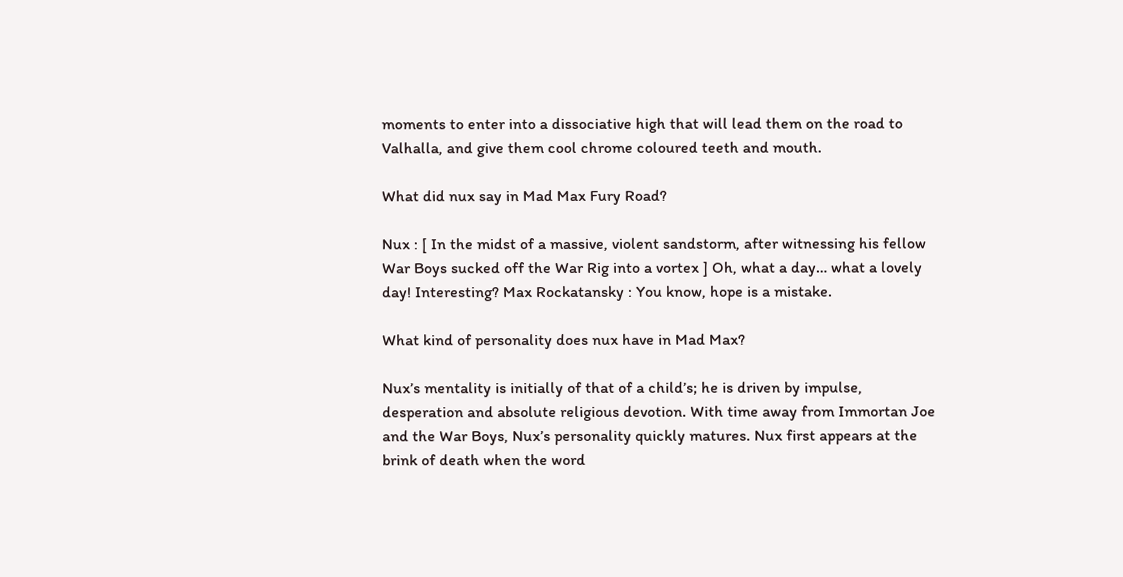moments to enter into a dissociative high that will lead them on the road to Valhalla, and give them cool chrome coloured teeth and mouth.

What did nux say in Mad Max Fury Road?

Nux : [ In the midst of a massive, violent sandstorm, after witnessing his fellow War Boys sucked off the War Rig into a vortex ] Oh, what a day… what a lovely day! Interesting? Max Rockatansky : You know, hope is a mistake.

What kind of personality does nux have in Mad Max?

Nux’s mentality is initially of that of a child’s; he is driven by impulse, desperation and absolute religious devotion. With time away from Immortan Joe and the War Boys, Nux’s personality quickly matures. Nux first appears at the brink of death when the word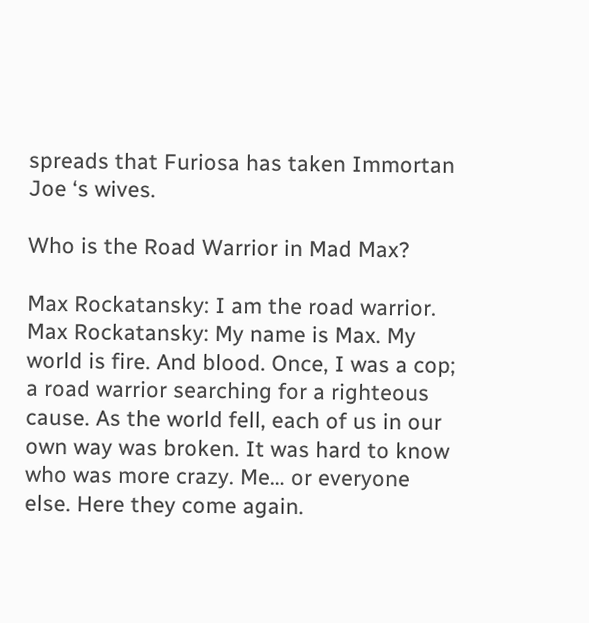spreads that Furiosa has taken Immortan Joe ‘s wives.

Who is the Road Warrior in Mad Max?

Max Rockatansky: I am the road warrior. Max Rockatansky: My name is Max. My world is fire. And blood. Once, I was a cop; a road warrior searching for a righteous cause. As the world fell, each of us in our own way was broken. It was hard to know who was more crazy. Me… or everyone else. Here they come again.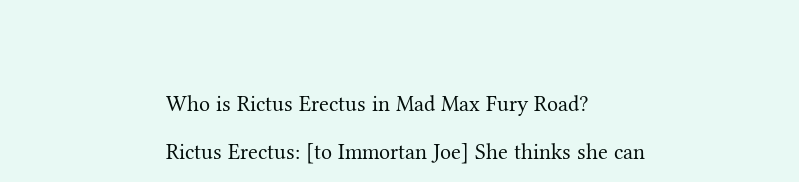Who is Rictus Erectus in Mad Max Fury Road?

Rictus Erectus: [to Immortan Joe] She thinks she can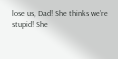lose us, Dad! She thinks we’re stupid! She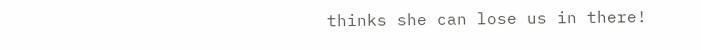thinks she can lose us in there!